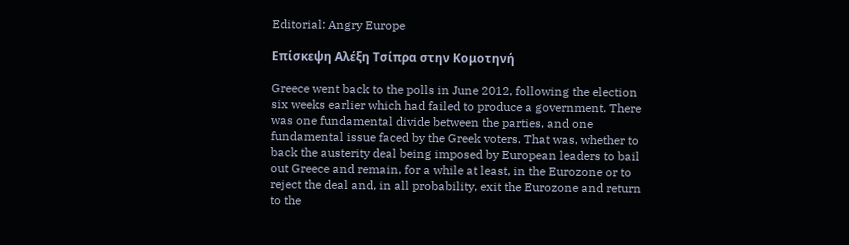Editorial: Angry Europe

Επίσκεψη Αλέξη Τσίπρα στην Κομοτηνή

Greece went back to the polls in June 2012, following the election six weeks earlier which had failed to produce a government. There was one fundamental divide between the parties, and one fundamental issue faced by the Greek voters. That was, whether to back the austerity deal being imposed by European leaders to bail out Greece and remain, for a while at least, in the Eurozone or to reject the deal and, in all probability, exit the Eurozone and return to the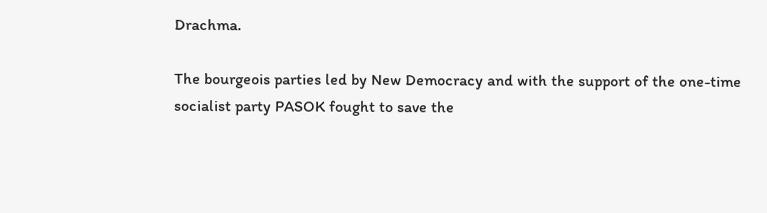Drachma.

The bourgeois parties led by New Democracy and with the support of the one-time socialist party PASOK fought to save the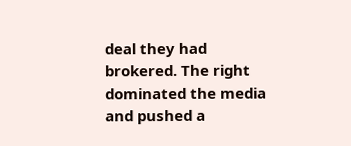deal they had brokered. The right dominated the media and pushed a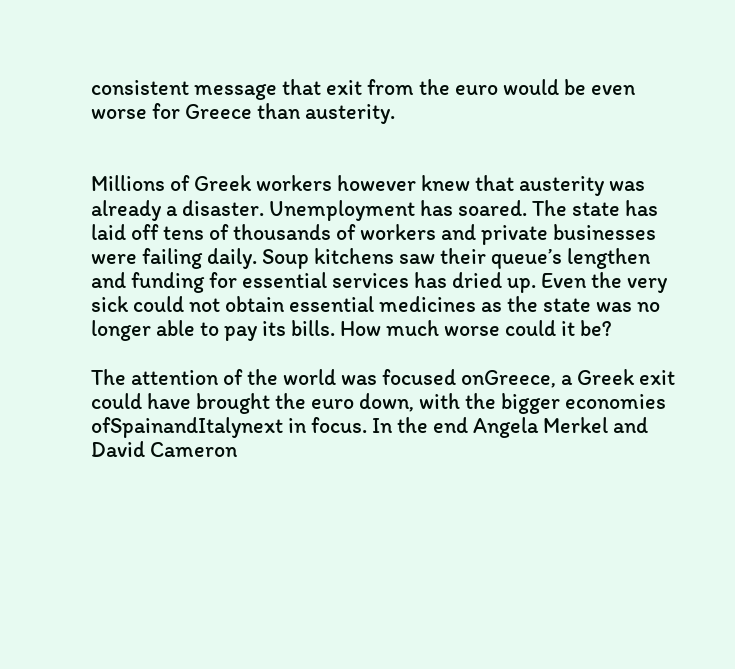consistent message that exit from the euro would be even worse for Greece than austerity.


Millions of Greek workers however knew that austerity was already a disaster. Unemployment has soared. The state has laid off tens of thousands of workers and private businesses were failing daily. Soup kitchens saw their queue’s lengthen and funding for essential services has dried up. Even the very sick could not obtain essential medicines as the state was no longer able to pay its bills. How much worse could it be?

The attention of the world was focused onGreece, a Greek exit could have brought the euro down, with the bigger economies ofSpainandItalynext in focus. In the end Angela Merkel and David Cameron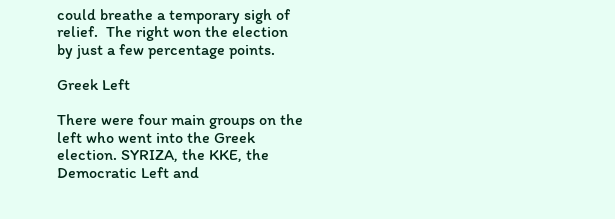could breathe a temporary sigh of relief.  The right won the election by just a few percentage points.

Greek Left

There were four main groups on the left who went into the Greek election. SYRIZA, the KKE, the Democratic Left and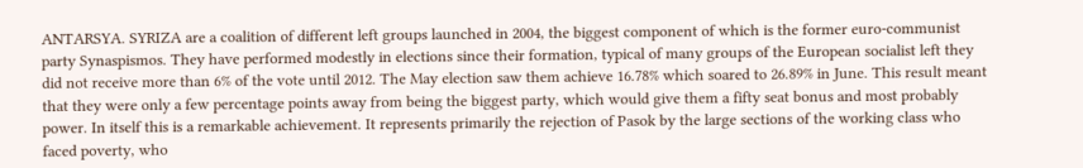ANTARSYA. SYRIZA are a coalition of different left groups launched in 2004, the biggest component of which is the former euro-communist party Synaspismos. They have performed modestly in elections since their formation, typical of many groups of the European socialist left they did not receive more than 6% of the vote until 2012. The May election saw them achieve 16.78% which soared to 26.89% in June. This result meant that they were only a few percentage points away from being the biggest party, which would give them a fifty seat bonus and most probably power. In itself this is a remarkable achievement. It represents primarily the rejection of Pasok by the large sections of the working class who faced poverty, who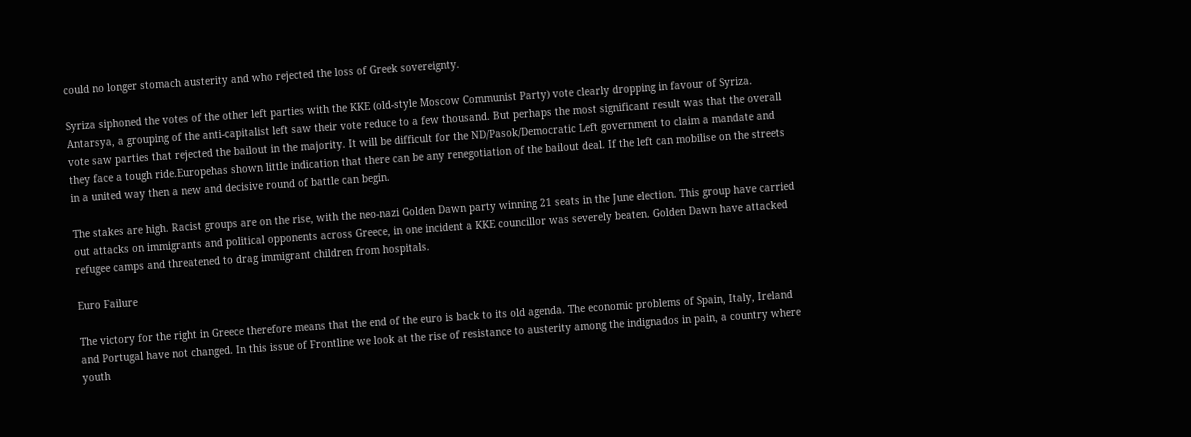could no longer stomach austerity and who rejected the loss of Greek sovereignty.

Syriza siphoned the votes of the other left parties with the KKE (old-style Moscow Communist Party) vote clearly dropping in favour of Syriza. Antarsya, a grouping of the anti-capitalist left saw their vote reduce to a few thousand. But perhaps the most significant result was that the overall vote saw parties that rejected the bailout in the majority. It will be difficult for the ND/Pasok/Democratic Left government to claim a mandate and they face a tough ride.Europehas shown little indication that there can be any renegotiation of the bailout deal. If the left can mobilise on the streets in a united way then a new and decisive round of battle can begin.

The stakes are high. Racist groups are on the rise, with the neo-nazi Golden Dawn party winning 21 seats in the June election. This group have carried out attacks on immigrants and political opponents across Greece, in one incident a KKE councillor was severely beaten. Golden Dawn have attacked refugee camps and threatened to drag immigrant children from hospitals.

Euro Failure

The victory for the right in Greece therefore means that the end of the euro is back to its old agenda. The economic problems of Spain, Italy, Ireland and Portugal have not changed. In this issue of Frontline we look at the rise of resistance to austerity among the indignados in pain, a country where youth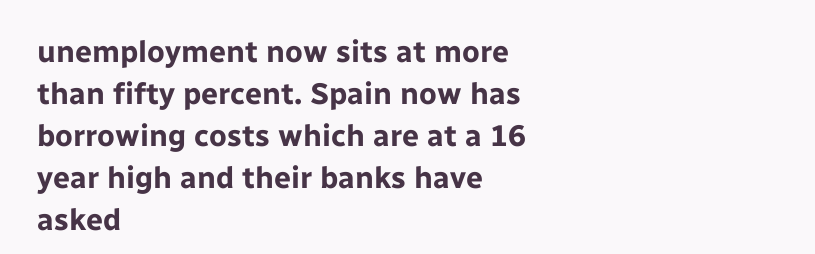unemployment now sits at more than fifty percent. Spain now has borrowing costs which are at a 16 year high and their banks have asked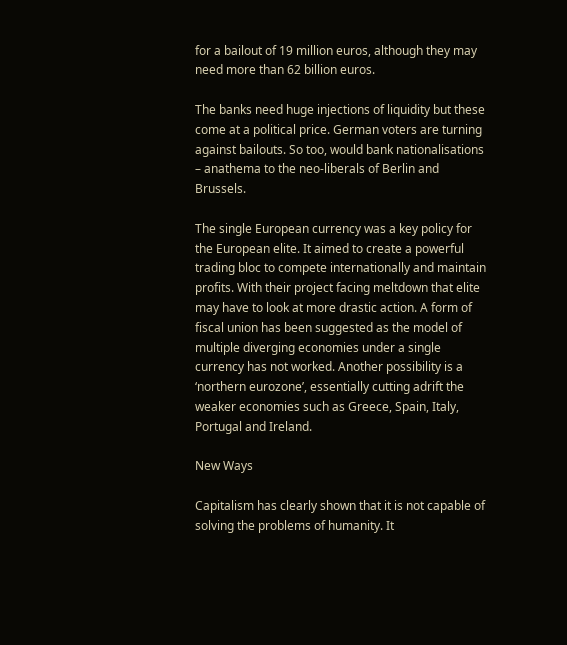for a bailout of 19 million euros, although they may need more than 62 billion euros.

The banks need huge injections of liquidity but these come at a political price. German voters are turning against bailouts. So too, would bank nationalisations – anathema to the neo-liberals of Berlin and Brussels.

The single European currency was a key policy for the European elite. It aimed to create a powerful trading bloc to compete internationally and maintain profits. With their project facing meltdown that elite may have to look at more drastic action. A form of fiscal union has been suggested as the model of multiple diverging economies under a single currency has not worked. Another possibility is a ‘northern eurozone’, essentially cutting adrift the weaker economies such as Greece, Spain, Italy, Portugal and Ireland.

New Ways

Capitalism has clearly shown that it is not capable of solving the problems of humanity. It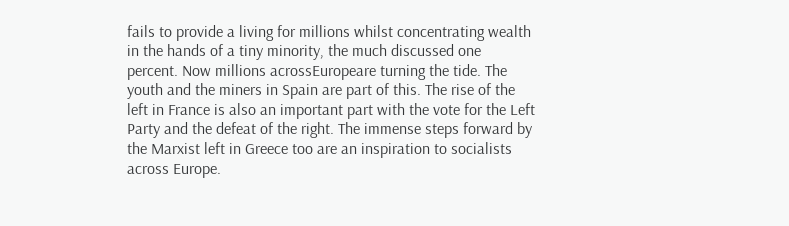fails to provide a living for millions whilst concentrating wealth in the hands of a tiny minority, the much discussed one percent. Now millions acrossEuropeare turning the tide. The youth and the miners in Spain are part of this. The rise of the left in France is also an important part with the vote for the Left Party and the defeat of the right. The immense steps forward by the Marxist left in Greece too are an inspiration to socialists across Europe.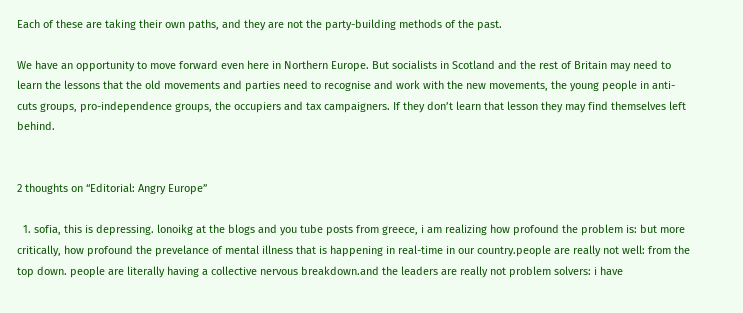Each of these are taking their own paths, and they are not the party-building methods of the past.

We have an opportunity to move forward even here in Northern Europe. But socialists in Scotland and the rest of Britain may need to learn the lessons that the old movements and parties need to recognise and work with the new movements, the young people in anti-cuts groups, pro-independence groups, the occupiers and tax campaigners. If they don’t learn that lesson they may find themselves left behind.


2 thoughts on “Editorial: Angry Europe”

  1. sofia, this is depressing. lonoikg at the blogs and you tube posts from greece, i am realizing how profound the problem is: but more critically, how profound the prevelance of mental illness that is happening in real-time in our country.people are really not well: from the top down. people are literally having a collective nervous breakdown.and the leaders are really not problem solvers: i have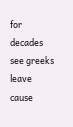for decades see greeks leave cause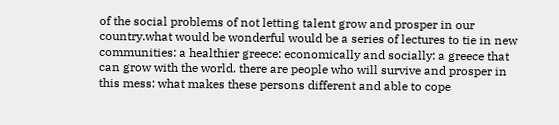of the social problems of not letting talent grow and prosper in our country.what would be wonderful would be a series of lectures to tie in new communities: a healthier greece: economically and socially: a greece that can grow with the world. there are people who will survive and prosper in this mess: what makes these persons different and able to cope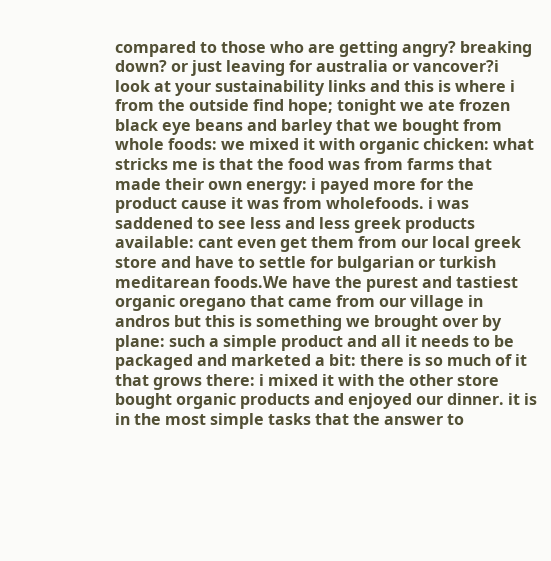compared to those who are getting angry? breaking down? or just leaving for australia or vancover?i look at your sustainability links and this is where i from the outside find hope; tonight we ate frozen black eye beans and barley that we bought from whole foods: we mixed it with organic chicken: what stricks me is that the food was from farms that made their own energy: i payed more for the product cause it was from wholefoods. i was saddened to see less and less greek products available: cant even get them from our local greek store and have to settle for bulgarian or turkish meditarean foods.We have the purest and tastiest organic oregano that came from our village in andros but this is something we brought over by plane: such a simple product and all it needs to be packaged and marketed a bit: there is so much of it that grows there: i mixed it with the other store bought organic products and enjoyed our dinner. it is in the most simple tasks that the answer to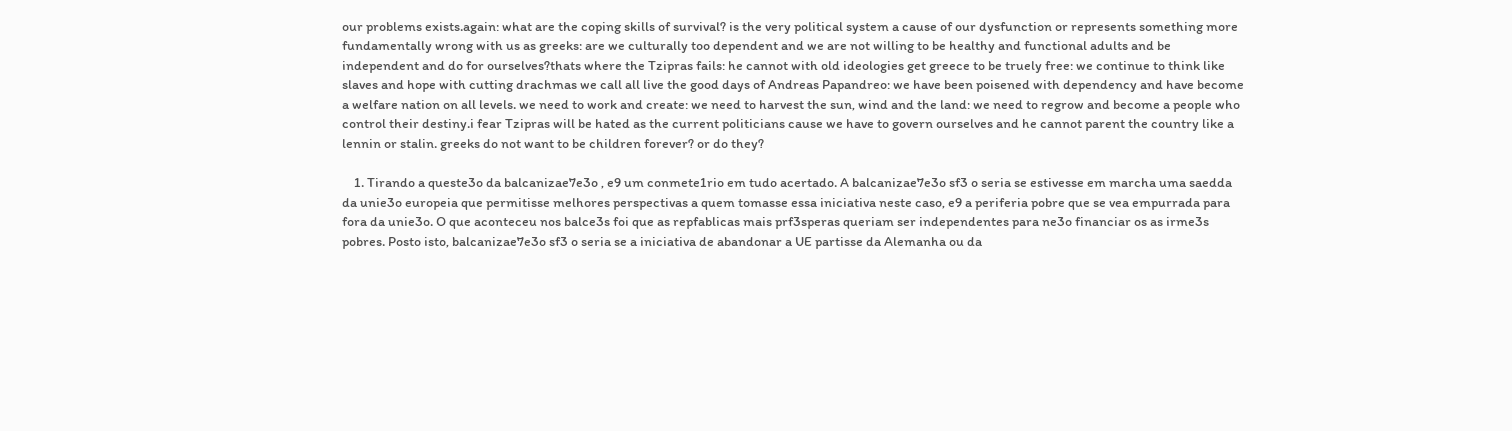our problems exists.again: what are the coping skills of survival? is the very political system a cause of our dysfunction or represents something more fundamentally wrong with us as greeks: are we culturally too dependent and we are not willing to be healthy and functional adults and be independent and do for ourselves?thats where the Tzipras fails: he cannot with old ideologies get greece to be truely free: we continue to think like slaves and hope with cutting drachmas we call all live the good days of Andreas Papandreo: we have been poisened with dependency and have become a welfare nation on all levels. we need to work and create: we need to harvest the sun, wind and the land: we need to regrow and become a people who control their destiny.i fear Tzipras will be hated as the current politicians cause we have to govern ourselves and he cannot parent the country like a lennin or stalin. greeks do not want to be children forever? or do they?

    1. Tirando a queste3o da balcanizae7e3o , e9 um conmete1rio em tudo acertado. A balcanizae7e3o sf3 o seria se estivesse em marcha uma saedda da unie3o europeia que permitisse melhores perspectivas a quem tomasse essa iniciativa neste caso, e9 a periferia pobre que se vea empurrada para fora da unie3o. O que aconteceu nos balce3s foi que as repfablicas mais prf3speras queriam ser independentes para ne3o financiar os as irme3s pobres. Posto isto, balcanizae7e3o sf3 o seria se a iniciativa de abandonar a UE partisse da Alemanha ou da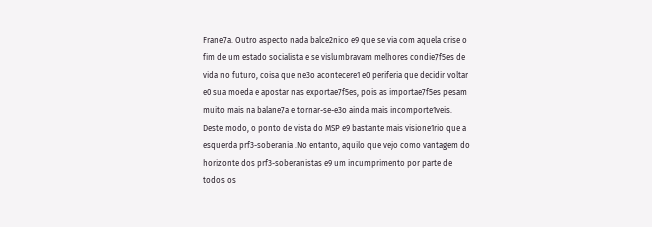Frane7a. Outro aspecto nada balce2nico e9 que se via com aquela crise o fim de um estado socialista e se vislumbravam melhores condie7f5es de vida no futuro, coisa que ne3o acontecere1 e0 periferia que decidir voltar e0 sua moeda e apostar nas exportae7f5es, pois as importae7f5es pesam muito mais na balane7a e tornar-se-e3o ainda mais incomporte1veis. Deste modo, o ponto de vista do MSP e9 bastante mais visione1rio que a esquerda prf3-soberania .No entanto, aquilo que vejo como vantagem do horizonte dos prf3-soberanistas e9 um incumprimento por parte de todos os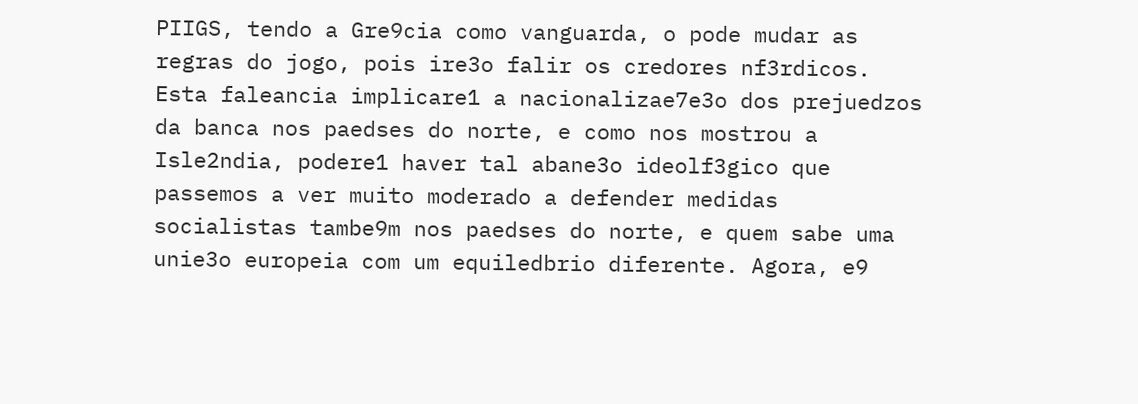PIIGS, tendo a Gre9cia como vanguarda, o pode mudar as regras do jogo, pois ire3o falir os credores nf3rdicos. Esta faleancia implicare1 a nacionalizae7e3o dos prejuedzos da banca nos paedses do norte, e como nos mostrou a Isle2ndia, podere1 haver tal abane3o ideolf3gico que passemos a ver muito moderado a defender medidas socialistas tambe9m nos paedses do norte, e quem sabe uma unie3o europeia com um equiledbrio diferente. Agora, e9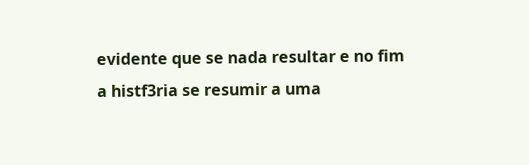evidente que se nada resultar e no fim a histf3ria se resumir a uma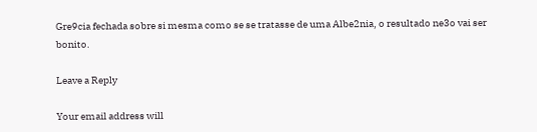Gre9cia fechada sobre si mesma como se se tratasse de uma Albe2nia, o resultado ne3o vai ser bonito.

Leave a Reply

Your email address will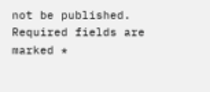not be published. Required fields are marked *